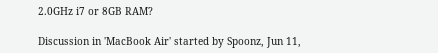2.0GHz i7 or 8GB RAM?

Discussion in 'MacBook Air' started by Spoonz, Jun 11,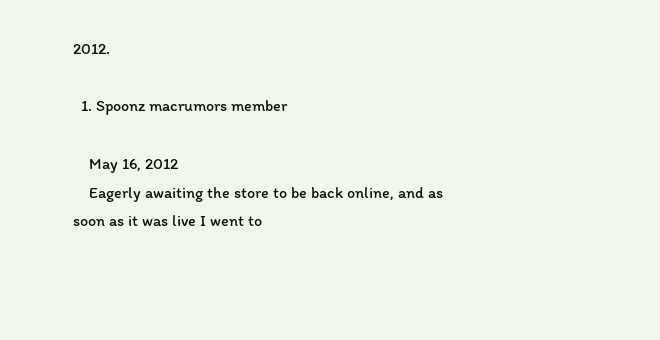2012.

  1. Spoonz macrumors member

    May 16, 2012
    Eagerly awaiting the store to be back online, and as soon as it was live I went to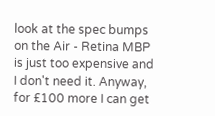look at the spec bumps on the Air - Retina MBP is just too expensive and I don't need it. Anyway, for £100 more I can get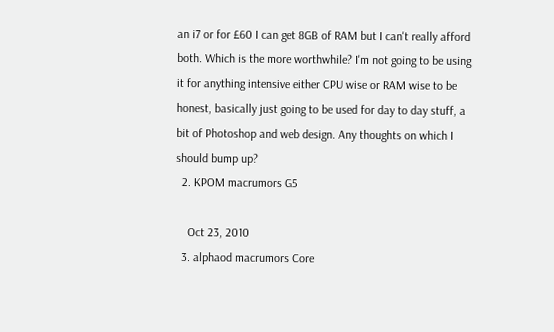an i7 or for £60 I can get 8GB of RAM but I can't really afford both. Which is the more worthwhile? I'm not going to be using it for anything intensive either CPU wise or RAM wise to be honest, basically just going to be used for day to day stuff, a bit of Photoshop and web design. Any thoughts on which I should bump up?
  2. KPOM macrumors G5

    Oct 23, 2010
  3. alphaod macrumors Core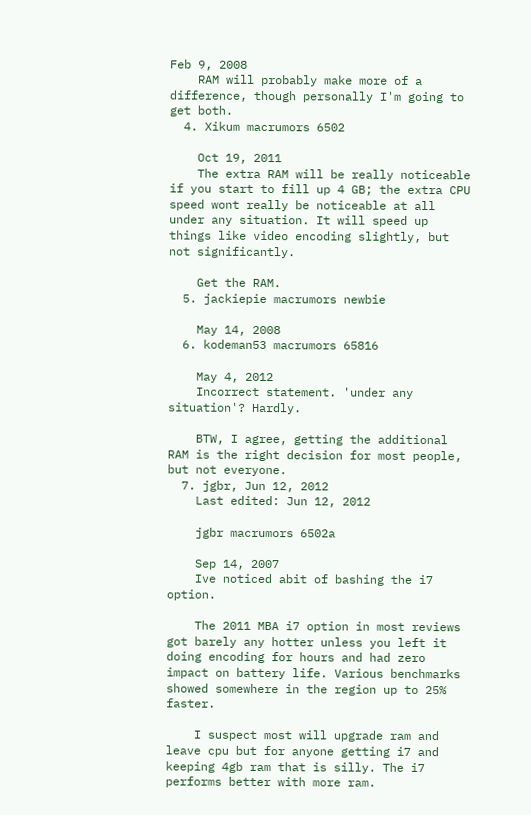Feb 9, 2008
    RAM will probably make more of a difference, though personally I'm going to get both.
  4. Xikum macrumors 6502

    Oct 19, 2011
    The extra RAM will be really noticeable if you start to fill up 4 GB; the extra CPU speed wont really be noticeable at all under any situation. It will speed up things like video encoding slightly, but not significantly.

    Get the RAM.
  5. jackiepie macrumors newbie

    May 14, 2008
  6. kodeman53 macrumors 65816

    May 4, 2012
    Incorrect statement. 'under any situation'? Hardly.

    BTW, I agree, getting the additional RAM is the right decision for most people, but not everyone.
  7. jgbr, Jun 12, 2012
    Last edited: Jun 12, 2012

    jgbr macrumors 6502a

    Sep 14, 2007
    Ive noticed abit of bashing the i7 option.

    The 2011 MBA i7 option in most reviews got barely any hotter unless you left it doing encoding for hours and had zero impact on battery life. Various benchmarks showed somewhere in the region up to 25% faster.

    I suspect most will upgrade ram and leave cpu but for anyone getting i7 and keeping 4gb ram that is silly. The i7 performs better with more ram.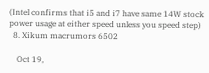(Intel confirms that i5 and i7 have same 14W stock power usage at either speed unless you speed step)
  8. Xikum macrumors 6502

    Oct 19,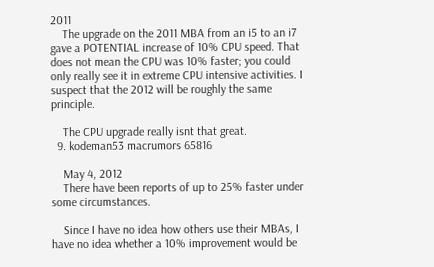2011
    The upgrade on the 2011 MBA from an i5 to an i7 gave a POTENTIAL increase of 10% CPU speed. That does not mean the CPU was 10% faster; you could only really see it in extreme CPU intensive activities. I suspect that the 2012 will be roughly the same principle.

    The CPU upgrade really isnt that great.
  9. kodeman53 macrumors 65816

    May 4, 2012
    There have been reports of up to 25% faster under some circumstances.

    Since I have no idea how others use their MBAs, I have no idea whether a 10% improvement would be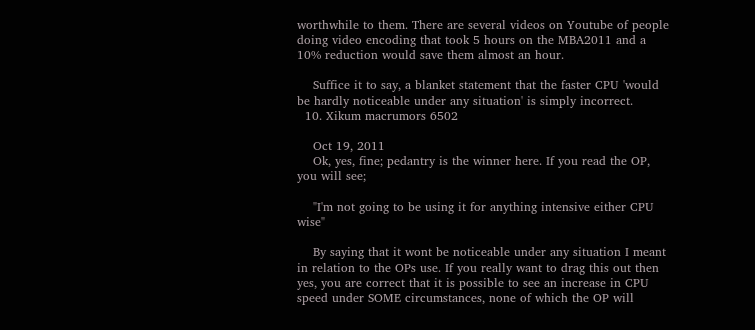worthwhile to them. There are several videos on Youtube of people doing video encoding that took 5 hours on the MBA2011 and a 10% reduction would save them almost an hour.

    Suffice it to say, a blanket statement that the faster CPU 'would be hardly noticeable under any situation' is simply incorrect.
  10. Xikum macrumors 6502

    Oct 19, 2011
    Ok, yes, fine; pedantry is the winner here. If you read the OP, you will see;

    "I'm not going to be using it for anything intensive either CPU wise"

    By saying that it wont be noticeable under any situation I meant in relation to the OPs use. If you really want to drag this out then yes, you are correct that it is possible to see an increase in CPU speed under SOME circumstances, none of which the OP will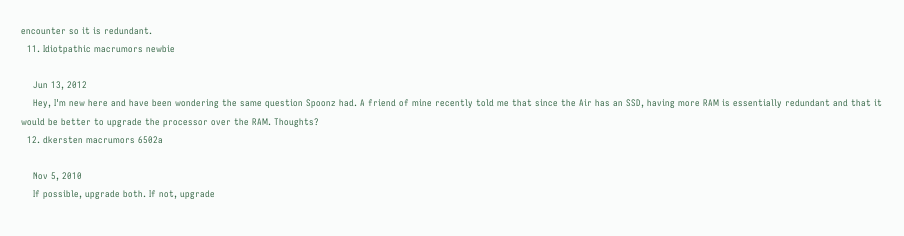encounter so it is redundant.
  11. Idiotpathic macrumors newbie

    Jun 13, 2012
    Hey, I'm new here and have been wondering the same question Spoonz had. A friend of mine recently told me that since the Air has an SSD, having more RAM is essentially redundant and that it would be better to upgrade the processor over the RAM. Thoughts?
  12. dkersten macrumors 6502a

    Nov 5, 2010
    If possible, upgrade both. If not, upgrade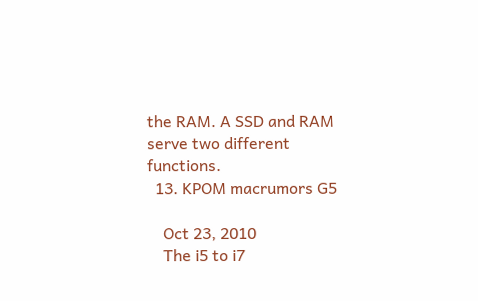the RAM. A SSD and RAM serve two different functions.
  13. KPOM macrumors G5

    Oct 23, 2010
    The i5 to i7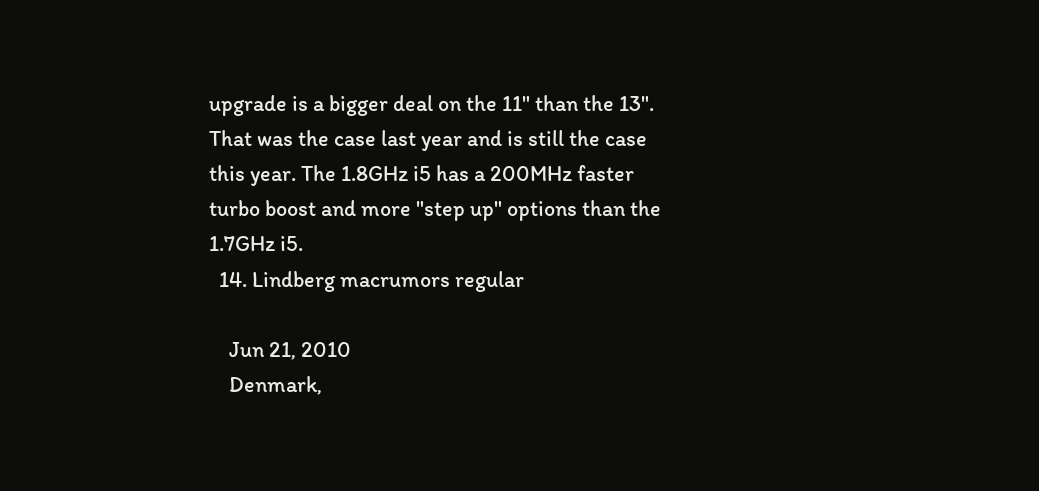upgrade is a bigger deal on the 11" than the 13". That was the case last year and is still the case this year. The 1.8GHz i5 has a 200MHz faster turbo boost and more "step up" options than the 1.7GHz i5.
  14. Lindberg macrumors regular

    Jun 21, 2010
    Denmark,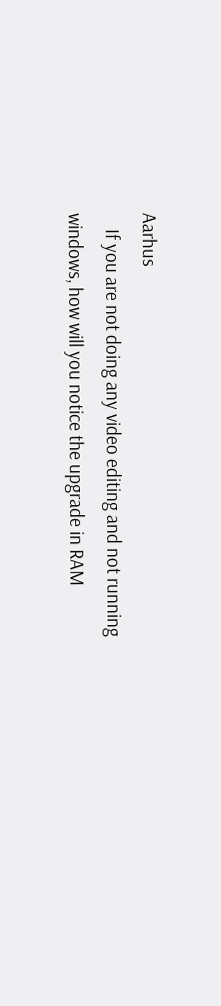Aarhus
    If you are not doing any video editing and not running windows, how will you notice the upgrade in RAM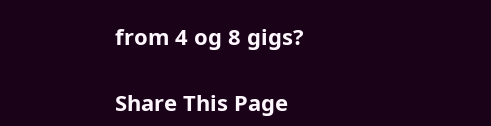from 4 og 8 gigs?

Share This Page